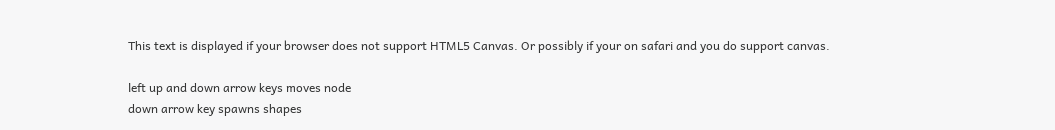This text is displayed if your browser does not support HTML5 Canvas. Or possibly if your on safari and you do support canvas.

left up and down arrow keys moves node
down arrow key spawns shapes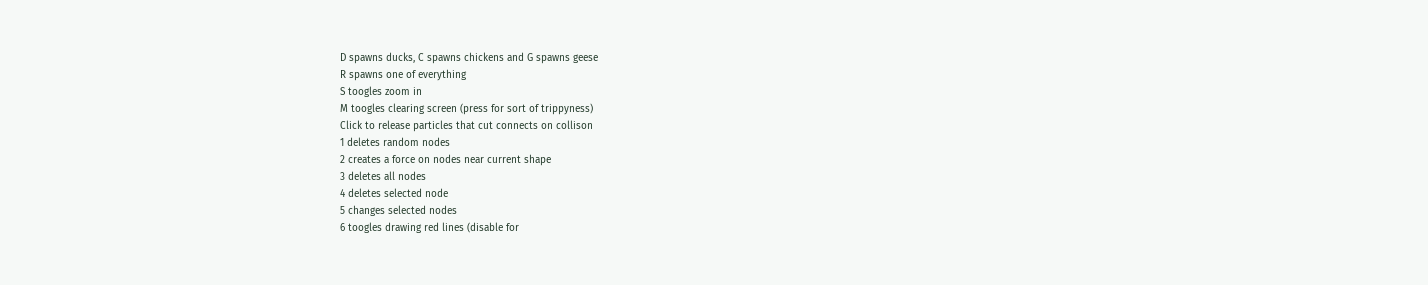D spawns ducks, C spawns chickens and G spawns geese
R spawns one of everything
S toogles zoom in
M toogles clearing screen (press for sort of trippyness)
Click to release particles that cut connects on collison
1 deletes random nodes
2 creates a force on nodes near current shape
3 deletes all nodes
4 deletes selected node
5 changes selected nodes
6 toogles drawing red lines (disable for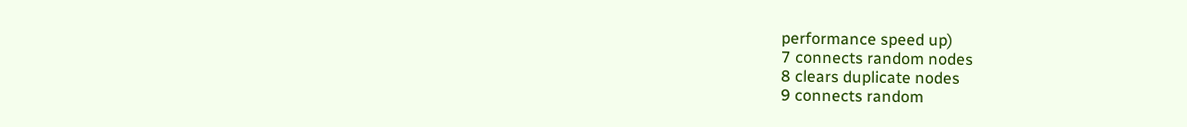performance speed up)
7 connects random nodes
8 clears duplicate nodes
9 connects random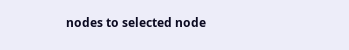nodes to selected node